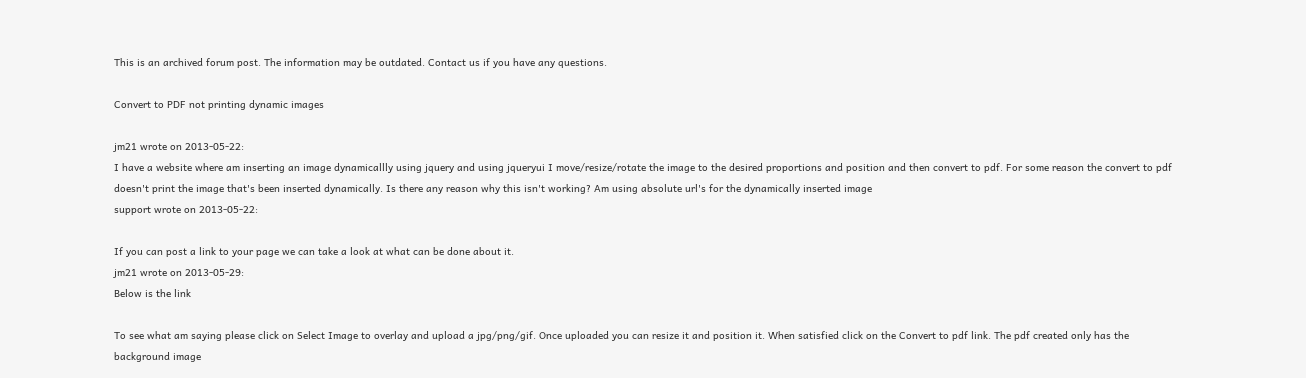This is an archived forum post. The information may be outdated. Contact us if you have any questions.

Convert to PDF not printing dynamic images

jm21 wrote on 2013-05-22:
I have a website where am inserting an image dynamicallly using jquery and using jqueryui I move/resize/rotate the image to the desired proportions and position and then convert to pdf. For some reason the convert to pdf doesn't print the image that's been inserted dynamically. Is there any reason why this isn't working? Am using absolute url's for the dynamically inserted image
support wrote on 2013-05-22:

If you can post a link to your page we can take a look at what can be done about it.
jm21 wrote on 2013-05-29:
Below is the link

To see what am saying please click on Select Image to overlay and upload a jpg/png/gif. Once uploaded you can resize it and position it. When satisfied click on the Convert to pdf link. The pdf created only has the background image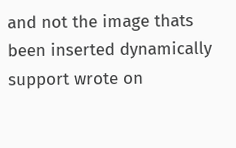and not the image thats been inserted dynamically
support wrote on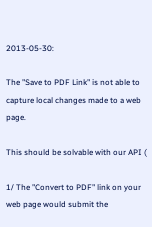2013-05-30:

The "Save to PDF Link" is not able to capture local changes made to a web page.

This should be solvable with our API (

1/ The "Convert to PDF" link on your web page would submit the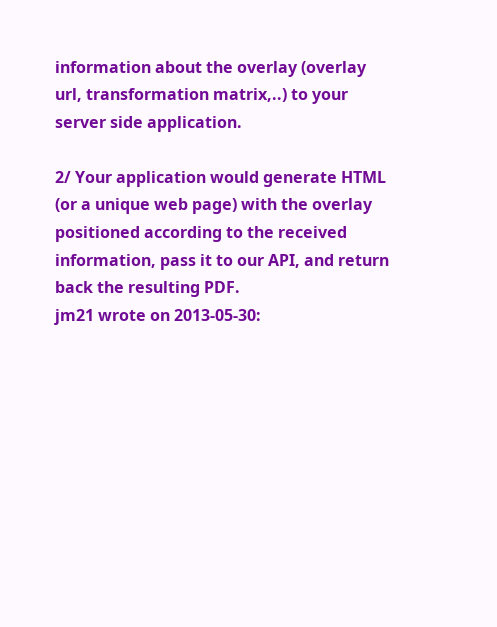information about the overlay (overlay url, transformation matrix,..) to your server side application.

2/ Your application would generate HTML (or a unique web page) with the overlay positioned according to the received information, pass it to our API, and return back the resulting PDF.
jm21 wrote on 2013-05-30: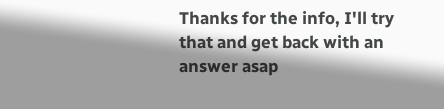Thanks for the info, I'll try that and get back with an answer asap